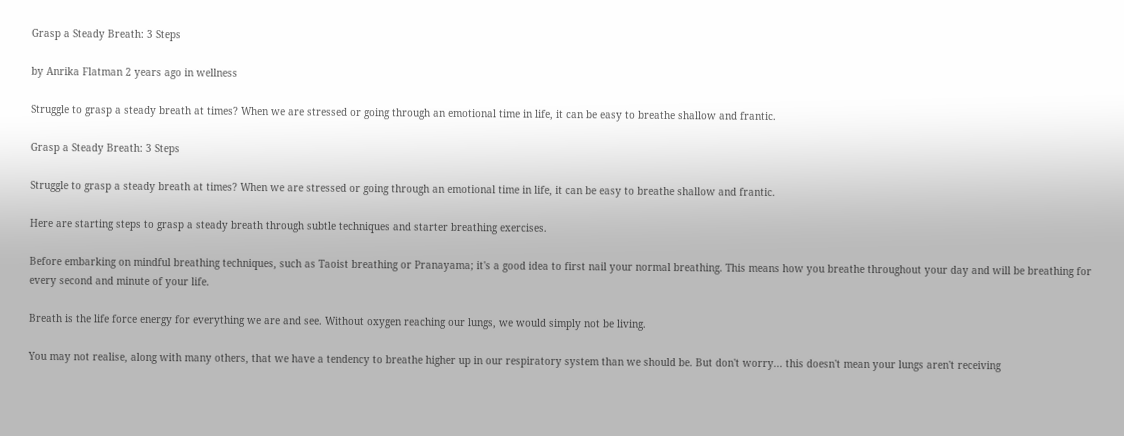Grasp a Steady Breath: 3 Steps

by Anrika Flatman 2 years ago in wellness

Struggle to grasp a steady breath at times? When we are stressed or going through an emotional time in life, it can be easy to breathe shallow and frantic.

Grasp a Steady Breath: 3 Steps

Struggle to grasp a steady breath at times? When we are stressed or going through an emotional time in life, it can be easy to breathe shallow and frantic.

Here are starting steps to grasp a steady breath through subtle techniques and starter breathing exercises.

Before embarking on mindful breathing techniques, such as Taoist breathing or Pranayama; it's a good idea to first nail your normal breathing. This means how you breathe throughout your day and will be breathing for every second and minute of your life.

Breath is the life force energy for everything we are and see. Without oxygen reaching our lungs, we would simply not be living.

You may not realise, along with many others, that we have a tendency to breathe higher up in our respiratory system than we should be. But don't worry... this doesn't mean your lungs aren't receiving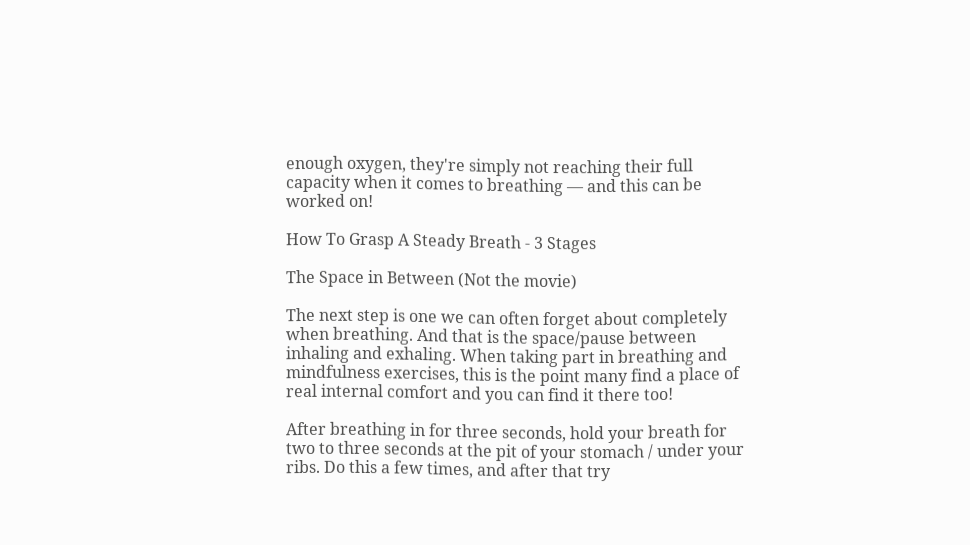enough oxygen, they're simply not reaching their full capacity when it comes to breathing — and this can be worked on!

How To Grasp A Steady Breath - 3 Stages

The Space in Between (Not the movie)

The next step is one we can often forget about completely when breathing. And that is the space/pause between inhaling and exhaling. When taking part in breathing and mindfulness exercises, this is the point many find a place of real internal comfort and you can find it there too!

After breathing in for three seconds, hold your breath for two to three seconds at the pit of your stomach / under your ribs. Do this a few times, and after that try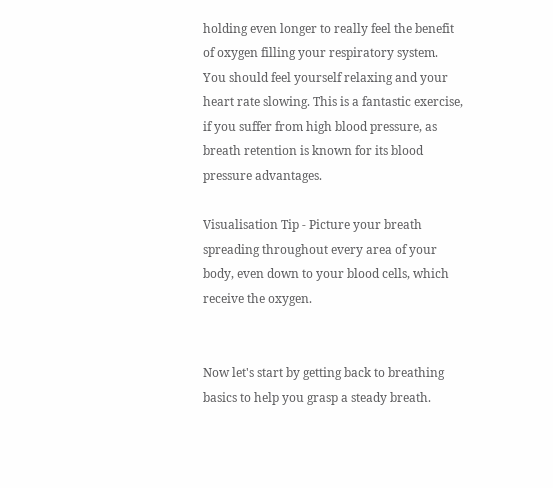holding even longer to really feel the benefit of oxygen filling your respiratory system. You should feel yourself relaxing and your heart rate slowing. This is a fantastic exercise, if you suffer from high blood pressure, as breath retention is known for its blood pressure advantages.

Visualisation Tip - Picture your breath spreading throughout every area of your body, even down to your blood cells, which receive the oxygen.


Now let's start by getting back to breathing basics to help you grasp a steady breath.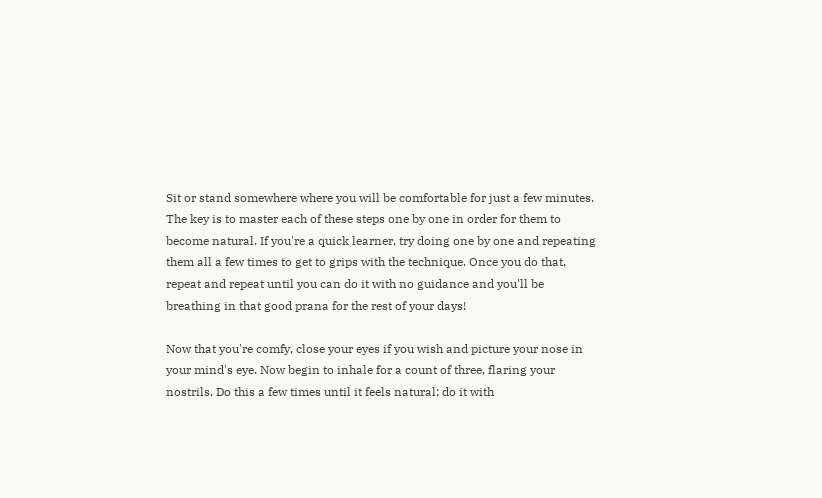Sit or stand somewhere where you will be comfortable for just a few minutes. The key is to master each of these steps one by one in order for them to become natural. If you're a quick learner, try doing one by one and repeating them all a few times to get to grips with the technique. Once you do that, repeat and repeat until you can do it with no guidance and you'll be breathing in that good prana for the rest of your days!

Now that you're comfy, close your eyes if you wish and picture your nose in your mind's eye. Now begin to inhale for a count of three, flaring your nostrils. Do this a few times until it feels natural; do it with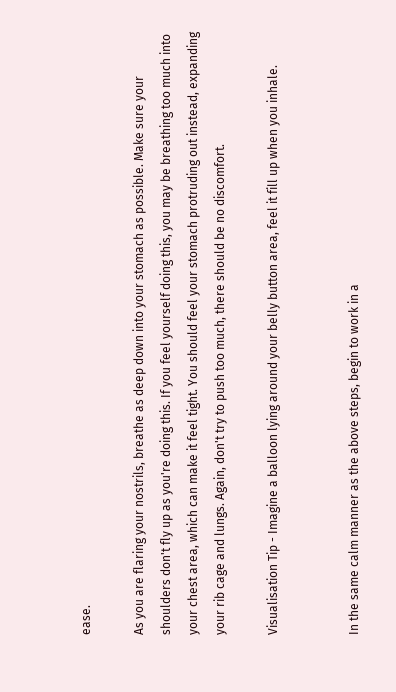ease.

As you are flaring your nostrils, breathe as deep down into your stomach as possible. Make sure your shoulders don't fly up as you're doing this. If you feel yourself doing this, you may be breathing too much into your chest area, which can make it feel tight. You should feel your stomach protruding out instead, expanding your rib cage and lungs. Again, don't try to push too much, there should be no discomfort.

Visualisation Tip - Imagine a balloon lying around your belly button area, feel it fill up when you inhale.


In the same calm manner as the above steps, begin to work in a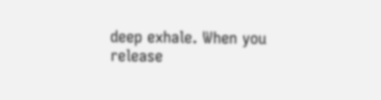deep exhale. When you release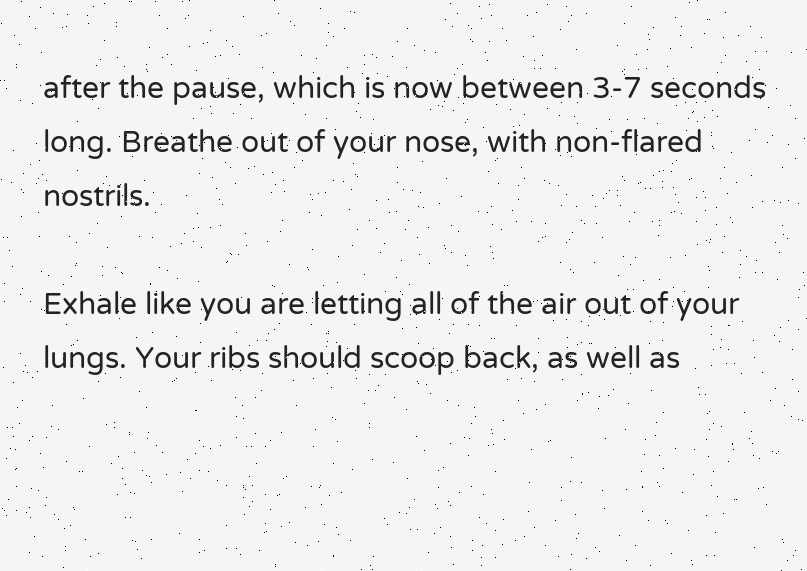after the pause, which is now between 3-7 seconds long. Breathe out of your nose, with non-flared nostrils.

Exhale like you are letting all of the air out of your lungs. Your ribs should scoop back, as well as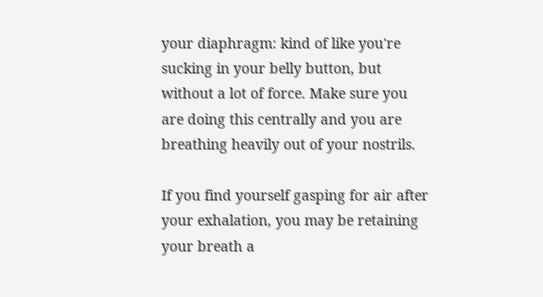your diaphragm: kind of like you're sucking in your belly button, but without a lot of force. Make sure you are doing this centrally and you are breathing heavily out of your nostrils.

If you find yourself gasping for air after your exhalation, you may be retaining your breath a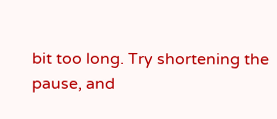bit too long. Try shortening the pause, and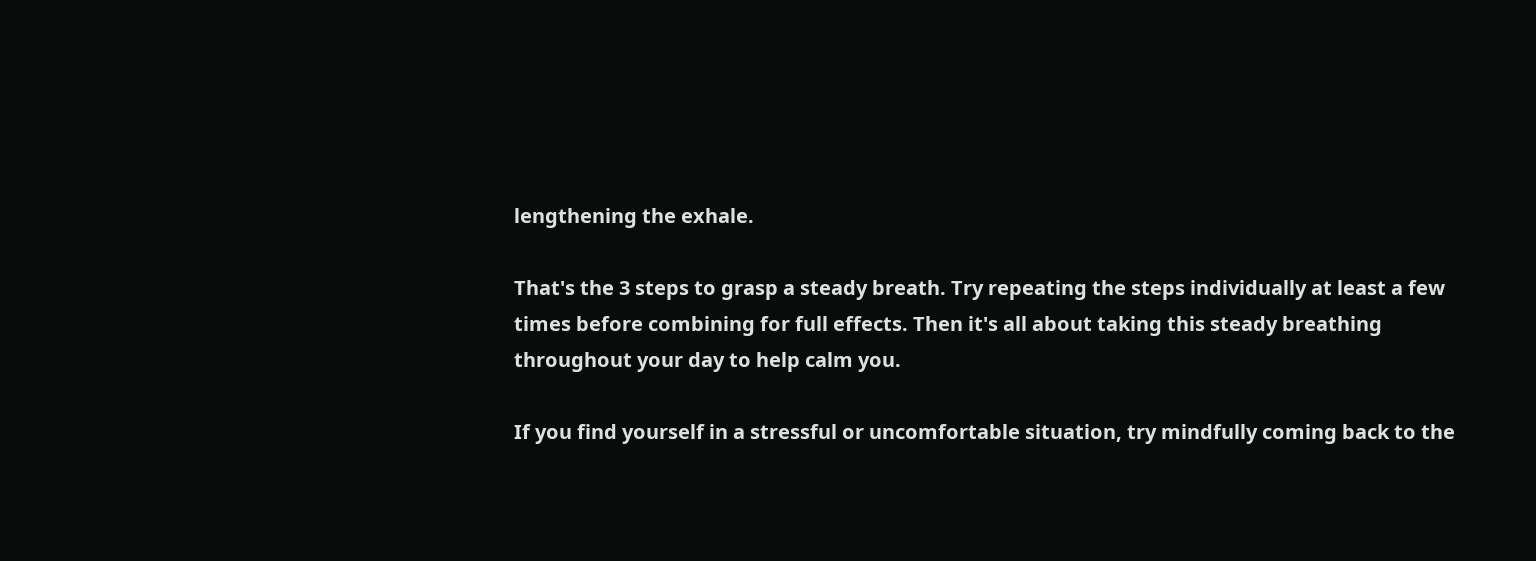lengthening the exhale.

That's the 3 steps to grasp a steady breath. Try repeating the steps individually at least a few times before combining for full effects. Then it's all about taking this steady breathing throughout your day to help calm you.

If you find yourself in a stressful or uncomfortable situation, try mindfully coming back to the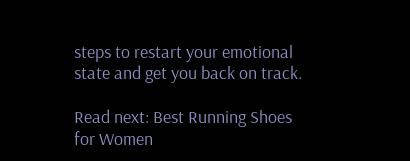steps to restart your emotional state and get you back on track.

Read next: Best Running Shoes for Women